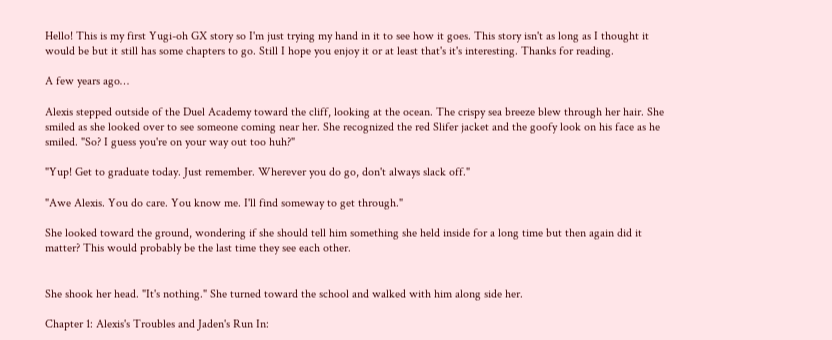Hello! This is my first Yugi-oh GX story so I'm just trying my hand in it to see how it goes. This story isn't as long as I thought it would be but it still has some chapters to go. Still I hope you enjoy it or at least that's it's interesting. Thanks for reading.

A few years ago…

Alexis stepped outside of the Duel Academy toward the cliff, looking at the ocean. The crispy sea breeze blew through her hair. She smiled as she looked over to see someone coming near her. She recognized the red Slifer jacket and the goofy look on his face as he smiled. "So? I guess you're on your way out too huh?"

"Yup! Get to graduate today. Just remember. Wherever you do go, don't always slack off."

"Awe Alexis. You do care. You know me. I'll find someway to get through."

She looked toward the ground, wondering if she should tell him something she held inside for a long time but then again did it matter? This would probably be the last time they see each other.


She shook her head. "It's nothing." She turned toward the school and walked with him along side her.

Chapter 1: Alexis's Troubles and Jaden's Run In: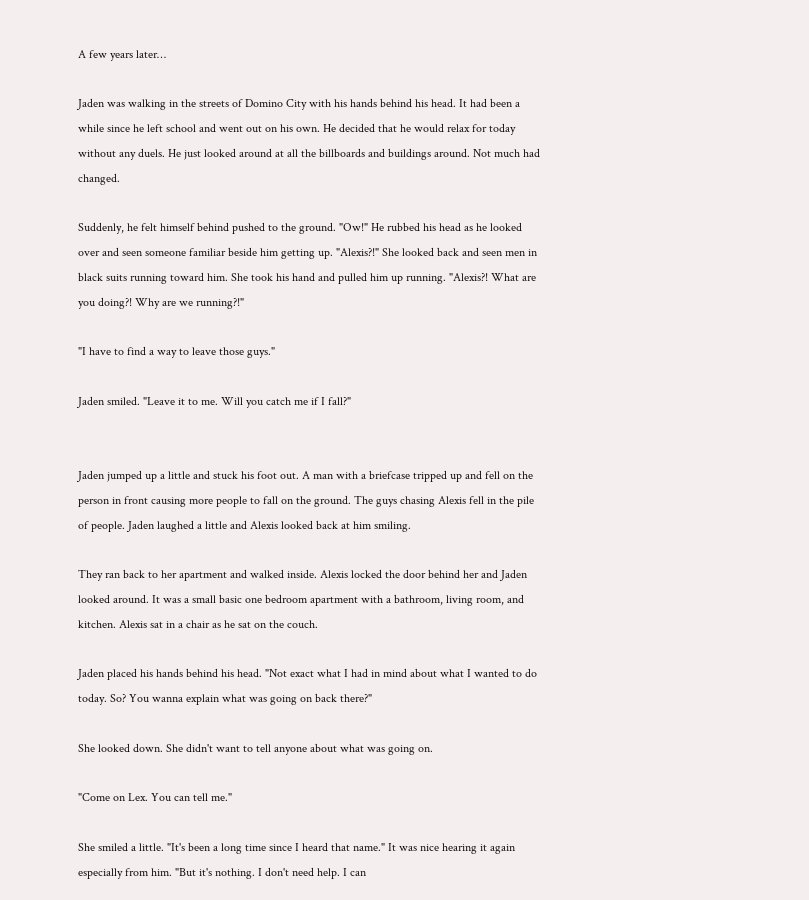A few years later…

Jaden was walking in the streets of Domino City with his hands behind his head. It had been a while since he left school and went out on his own. He decided that he would relax for today without any duels. He just looked around at all the billboards and buildings around. Not much had changed.

Suddenly, he felt himself behind pushed to the ground. "Ow!" He rubbed his head as he looked over and seen someone familiar beside him getting up. "Alexis?!" She looked back and seen men in black suits running toward him. She took his hand and pulled him up running. "Alexis?! What are you doing?! Why are we running?!"

"I have to find a way to leave those guys."

Jaden smiled. "Leave it to me. Will you catch me if I fall?"


Jaden jumped up a little and stuck his foot out. A man with a briefcase tripped up and fell on the person in front causing more people to fall on the ground. The guys chasing Alexis fell in the pile of people. Jaden laughed a little and Alexis looked back at him smiling.

They ran back to her apartment and walked inside. Alexis locked the door behind her and Jaden looked around. It was a small basic one bedroom apartment with a bathroom, living room, and kitchen. Alexis sat in a chair as he sat on the couch.

Jaden placed his hands behind his head. "Not exact what I had in mind about what I wanted to do today. So? You wanna explain what was going on back there?"

She looked down. She didn't want to tell anyone about what was going on.

"Come on Lex. You can tell me."

She smiled a little. "It's been a long time since I heard that name." It was nice hearing it again especially from him. "But it's nothing. I don't need help. I can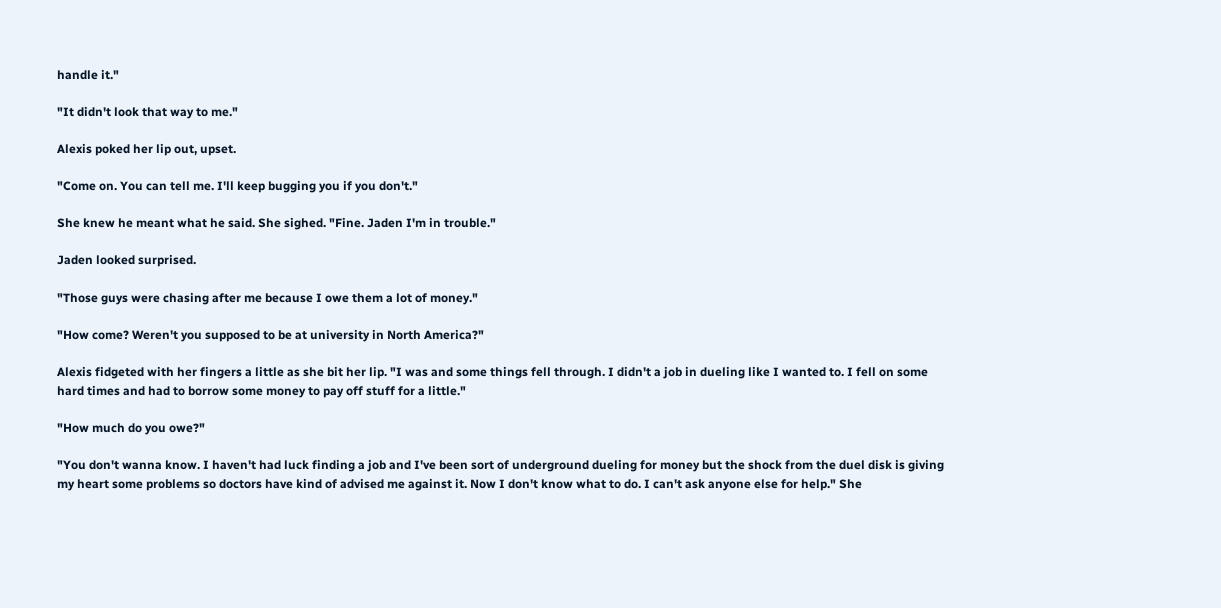handle it."

"It didn't look that way to me."

Alexis poked her lip out, upset.

"Come on. You can tell me. I'll keep bugging you if you don't."

She knew he meant what he said. She sighed. "Fine. Jaden I'm in trouble."

Jaden looked surprised.

"Those guys were chasing after me because I owe them a lot of money."

"How come? Weren't you supposed to be at university in North America?"

Alexis fidgeted with her fingers a little as she bit her lip. "I was and some things fell through. I didn't a job in dueling like I wanted to. I fell on some hard times and had to borrow some money to pay off stuff for a little."

"How much do you owe?"

"You don't wanna know. I haven't had luck finding a job and I've been sort of underground dueling for money but the shock from the duel disk is giving my heart some problems so doctors have kind of advised me against it. Now I don't know what to do. I can't ask anyone else for help." She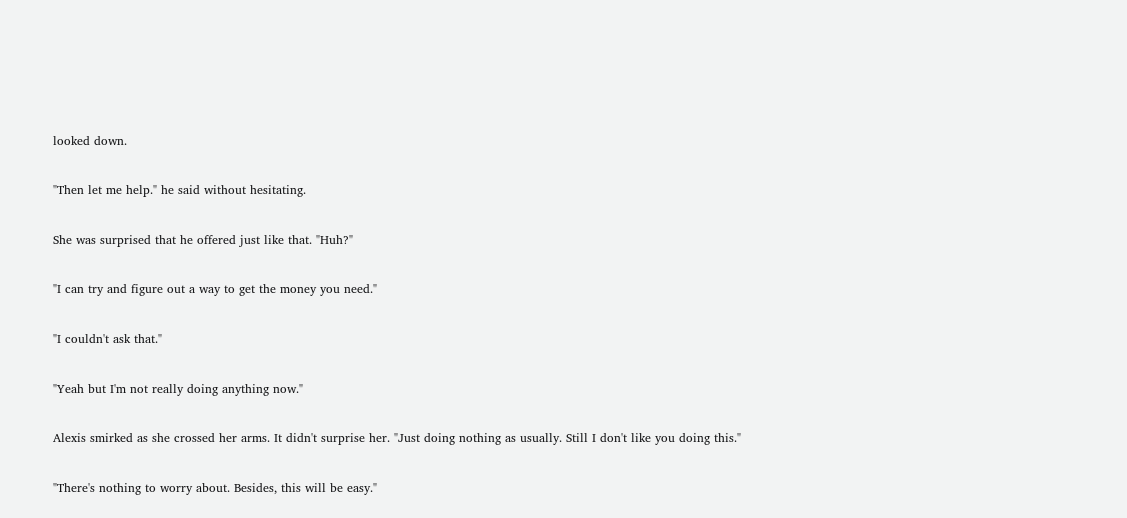looked down.

"Then let me help." he said without hesitating.

She was surprised that he offered just like that. "Huh?"

"I can try and figure out a way to get the money you need."

"I couldn't ask that."

"Yeah but I'm not really doing anything now."

Alexis smirked as she crossed her arms. It didn't surprise her. "Just doing nothing as usually. Still I don't like you doing this."

"There's nothing to worry about. Besides, this will be easy."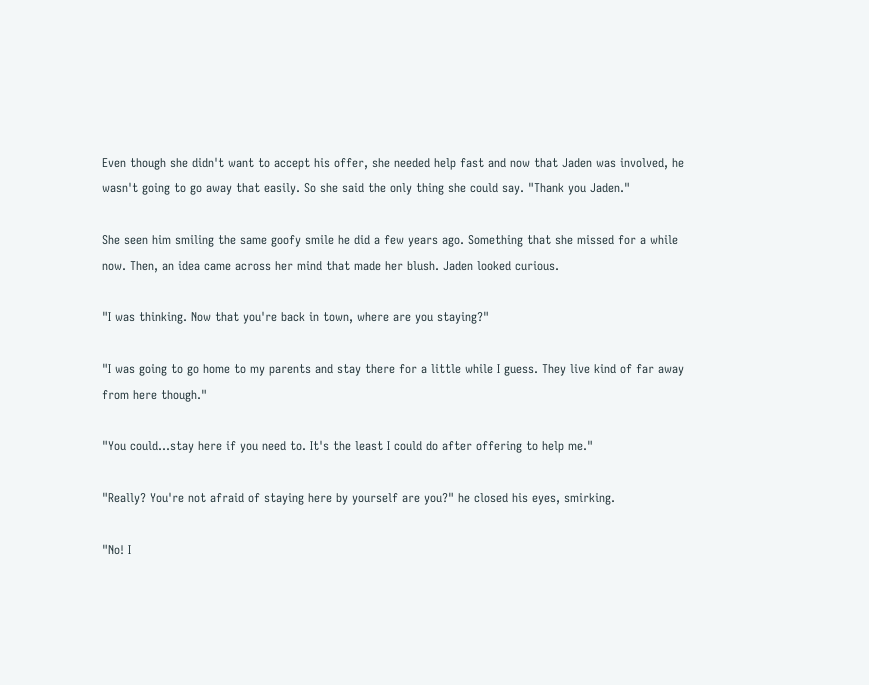Even though she didn't want to accept his offer, she needed help fast and now that Jaden was involved, he wasn't going to go away that easily. So she said the only thing she could say. "Thank you Jaden."

She seen him smiling the same goofy smile he did a few years ago. Something that she missed for a while now. Then, an idea came across her mind that made her blush. Jaden looked curious.

"I was thinking. Now that you're back in town, where are you staying?"

"I was going to go home to my parents and stay there for a little while I guess. They live kind of far away from here though."

"You could…stay here if you need to. It's the least I could do after offering to help me."

"Really? You're not afraid of staying here by yourself are you?" he closed his eyes, smirking.

"No! I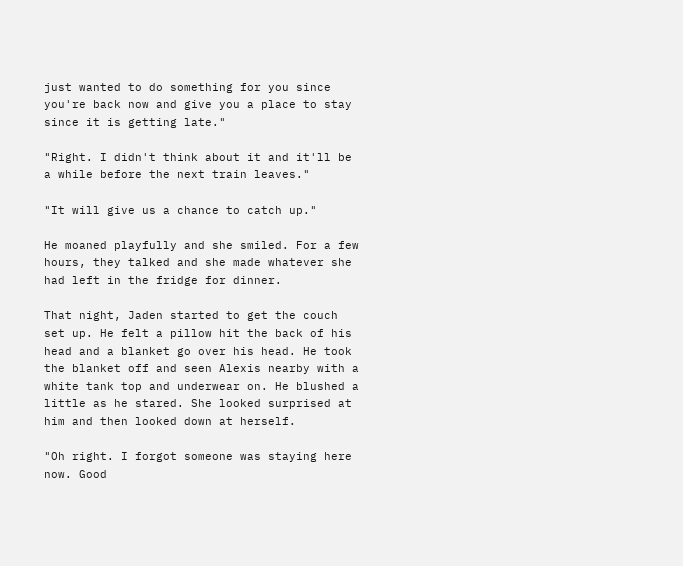just wanted to do something for you since you're back now and give you a place to stay since it is getting late."

"Right. I didn't think about it and it'll be a while before the next train leaves."

"It will give us a chance to catch up."

He moaned playfully and she smiled. For a few hours, they talked and she made whatever she had left in the fridge for dinner.

That night, Jaden started to get the couch set up. He felt a pillow hit the back of his head and a blanket go over his head. He took the blanket off and seen Alexis nearby with a white tank top and underwear on. He blushed a little as he stared. She looked surprised at him and then looked down at herself.

"Oh right. I forgot someone was staying here now. Good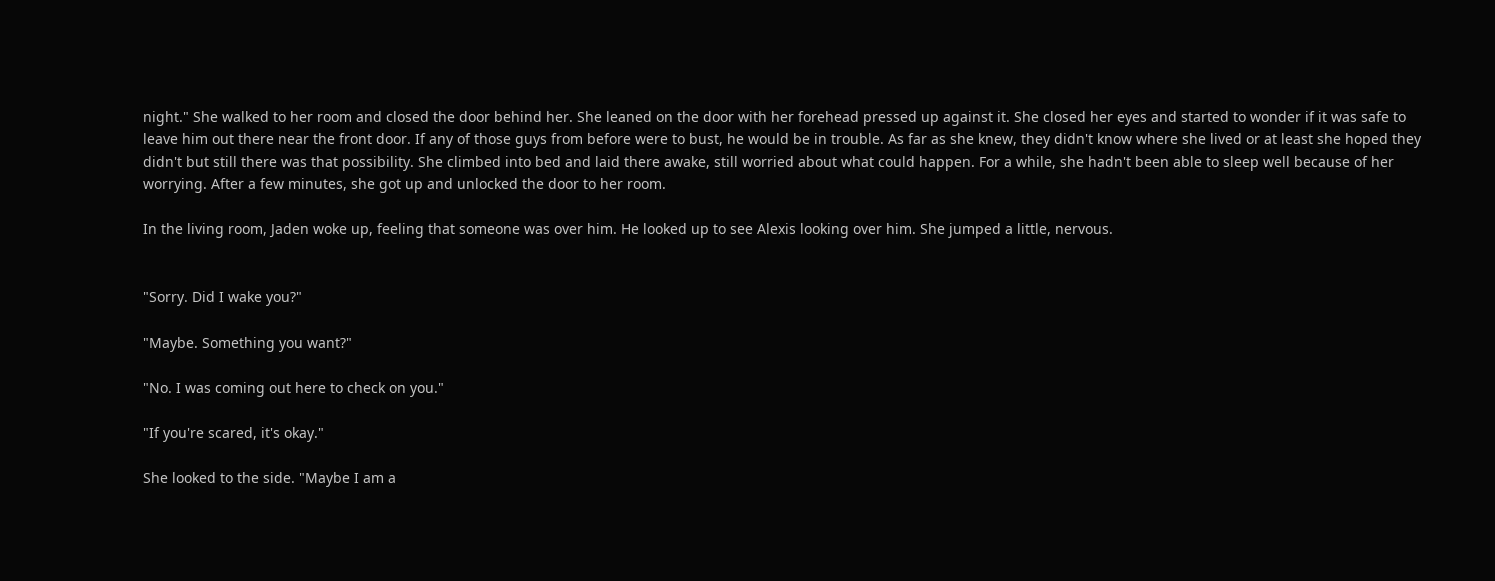night." She walked to her room and closed the door behind her. She leaned on the door with her forehead pressed up against it. She closed her eyes and started to wonder if it was safe to leave him out there near the front door. If any of those guys from before were to bust, he would be in trouble. As far as she knew, they didn't know where she lived or at least she hoped they didn't but still there was that possibility. She climbed into bed and laid there awake, still worried about what could happen. For a while, she hadn't been able to sleep well because of her worrying. After a few minutes, she got up and unlocked the door to her room.

In the living room, Jaden woke up, feeling that someone was over him. He looked up to see Alexis looking over him. She jumped a little, nervous.


"Sorry. Did I wake you?"

"Maybe. Something you want?"

"No. I was coming out here to check on you."

"If you're scared, it's okay."

She looked to the side. "Maybe I am a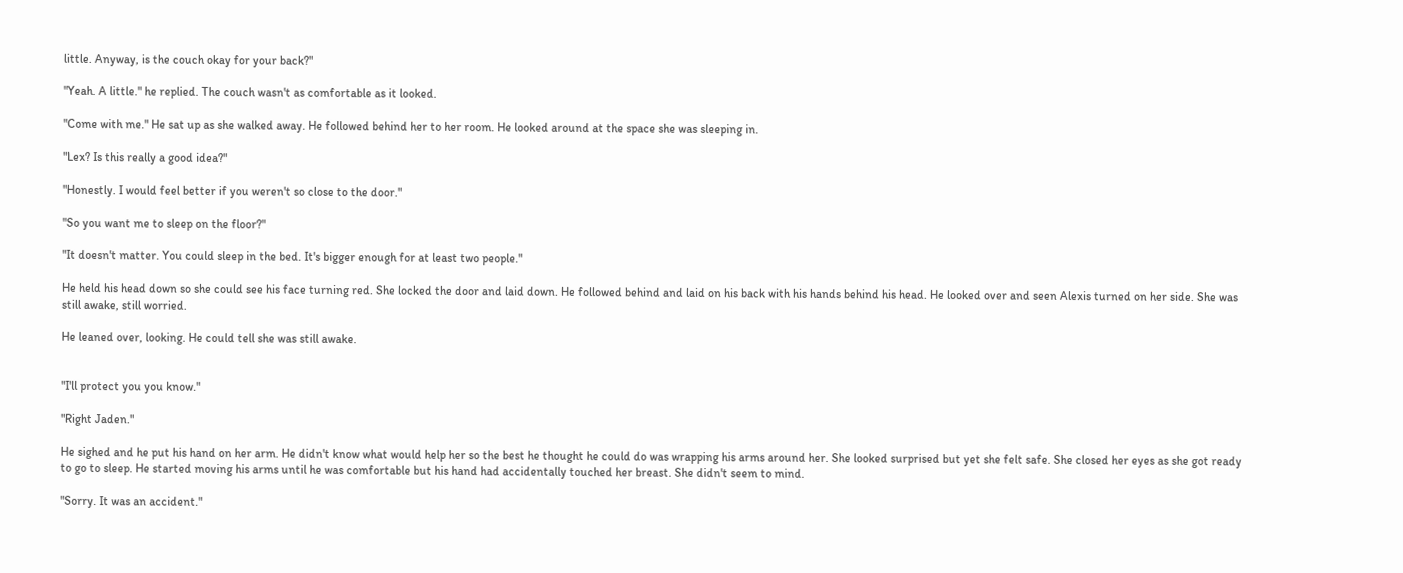little. Anyway, is the couch okay for your back?"

"Yeah. A little." he replied. The couch wasn't as comfortable as it looked.

"Come with me." He sat up as she walked away. He followed behind her to her room. He looked around at the space she was sleeping in.

"Lex? Is this really a good idea?"

"Honestly. I would feel better if you weren't so close to the door."

"So you want me to sleep on the floor?"

"It doesn't matter. You could sleep in the bed. It's bigger enough for at least two people."

He held his head down so she could see his face turning red. She locked the door and laid down. He followed behind and laid on his back with his hands behind his head. He looked over and seen Alexis turned on her side. She was still awake, still worried.

He leaned over, looking. He could tell she was still awake.


"I'll protect you you know."

"Right Jaden."

He sighed and he put his hand on her arm. He didn't know what would help her so the best he thought he could do was wrapping his arms around her. She looked surprised but yet she felt safe. She closed her eyes as she got ready to go to sleep. He started moving his arms until he was comfortable but his hand had accidentally touched her breast. She didn't seem to mind.

"Sorry. It was an accident."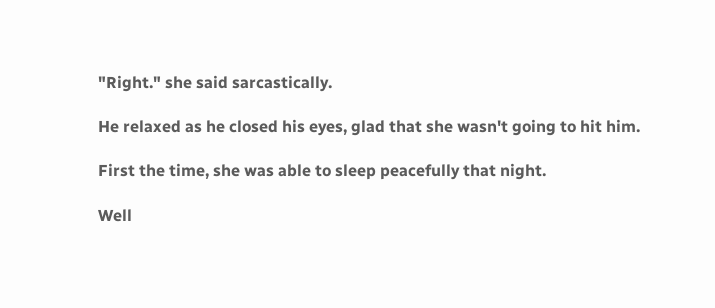"Right." she said sarcastically.

He relaxed as he closed his eyes, glad that she wasn't going to hit him.

First the time, she was able to sleep peacefully that night.

Well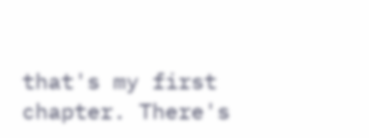that's my first chapter. There's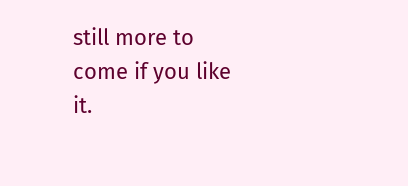still more to come if you like it.